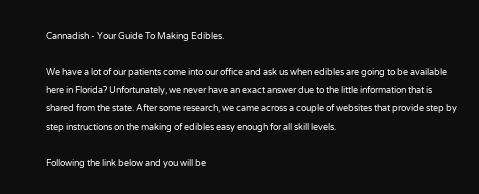Cannadish - Your Guide To Making Edibles.

We have a lot of our patients come into our office and ask us when edibles are going to be available here in Florida? Unfortunately, we never have an exact answer due to the little information that is shared from the state. After some research, we came across a couple of websites that provide step by step instructions on the making of edibles easy enough for all skill levels.

Following the link below and you will be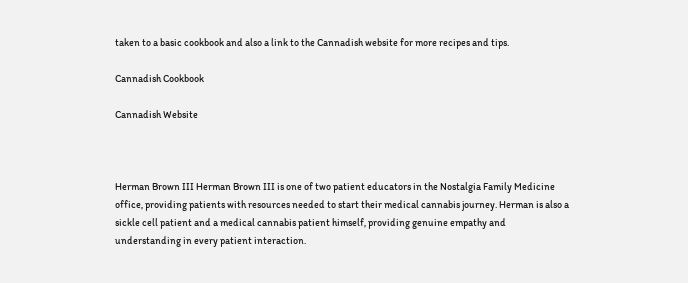taken to a basic cookbook and also a link to the Cannadish website for more recipes and tips.

Cannadish Cookbook

Cannadish Website



Herman Brown III Herman Brown III is one of two patient educators in the Nostalgia Family Medicine office, providing patients with resources needed to start their medical cannabis journey. Herman is also a sickle cell patient and a medical cannabis patient himself, providing genuine empathy and understanding in every patient interaction.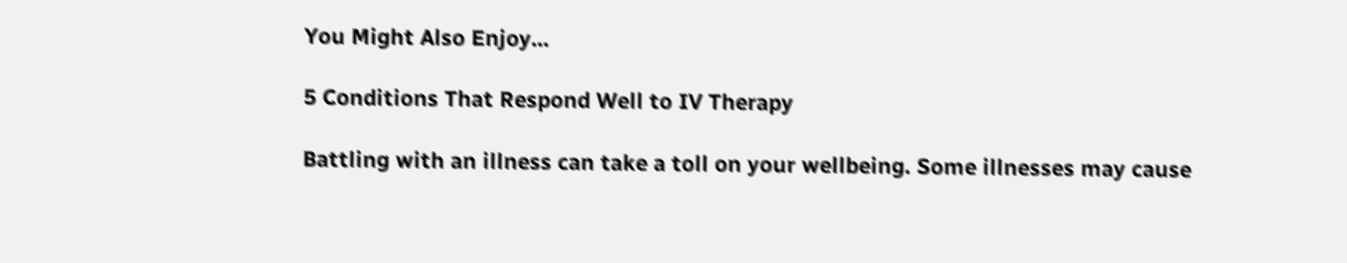You Might Also Enjoy...

5 Conditions That Respond Well to IV Therapy

Battling with an illness can take a toll on your wellbeing. Some illnesses may cause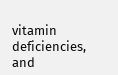vitamin deficiencies, and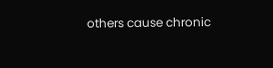others cause chronic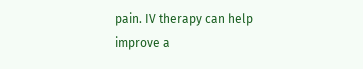pain. IV therapy can help improve a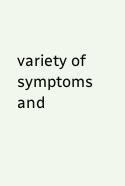variety of symptoms and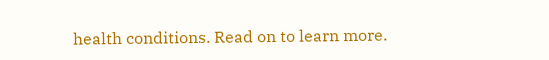health conditions. Read on to learn more.